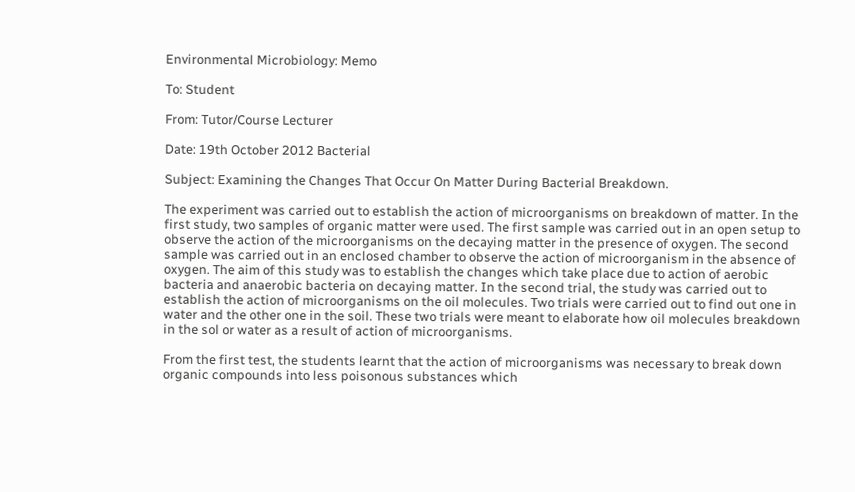Environmental Microbiology: Memo

To: Student

From: Tutor/Course Lecturer

Date: 19th October 2012 Bacterial

Subject: Examining the Changes That Occur On Matter During Bacterial Breakdown.

The experiment was carried out to establish the action of microorganisms on breakdown of matter. In the first study, two samples of organic matter were used. The first sample was carried out in an open setup to observe the action of the microorganisms on the decaying matter in the presence of oxygen. The second sample was carried out in an enclosed chamber to observe the action of microorganism in the absence of oxygen. The aim of this study was to establish the changes which take place due to action of aerobic bacteria and anaerobic bacteria on decaying matter. In the second trial, the study was carried out to establish the action of microorganisms on the oil molecules. Two trials were carried out to find out one in water and the other one in the soil. These two trials were meant to elaborate how oil molecules breakdown in the sol or water as a result of action of microorganisms.

From the first test, the students learnt that the action of microorganisms was necessary to break down organic compounds into less poisonous substances which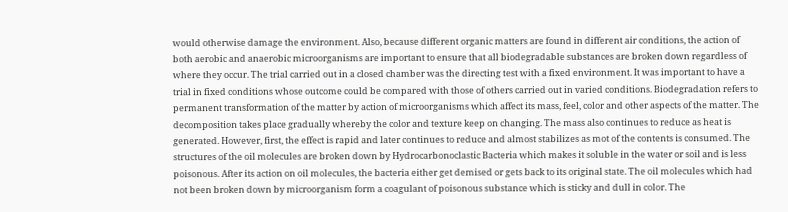would otherwise damage the environment. Also, because different organic matters are found in different air conditions, the action of both aerobic and anaerobic microorganisms are important to ensure that all biodegradable substances are broken down regardless of where they occur. The trial carried out in a closed chamber was the directing test with a fixed environment. It was important to have a trial in fixed conditions whose outcome could be compared with those of others carried out in varied conditions. Biodegradation refers to permanent transformation of the matter by action of microorganisms which affect its mass, feel, color and other aspects of the matter. The decomposition takes place gradually whereby the color and texture keep on changing. The mass also continues to reduce as heat is generated. However, first, the effect is rapid and later continues to reduce and almost stabilizes as mot of the contents is consumed. The structures of the oil molecules are broken down by Hydrocarbonoclastic Bacteria which makes it soluble in the water or soil and is less poisonous. After its action on oil molecules, the bacteria either get demised or gets back to its original state. The oil molecules which had not been broken down by microorganism form a coagulant of poisonous substance which is sticky and dull in color. The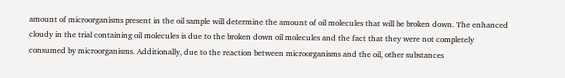amount of microorganisms present in the oil sample will determine the amount of oil molecules that will be broken down. The enhanced cloudy in the trial containing oil molecules is due to the broken down oil molecules and the fact that they were not completely consumed by microorganisms. Additionally, due to the reaction between microorganisms and the oil, other substances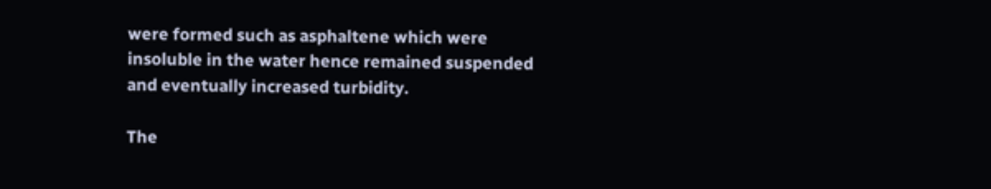were formed such as asphaltene which were insoluble in the water hence remained suspended and eventually increased turbidity.

The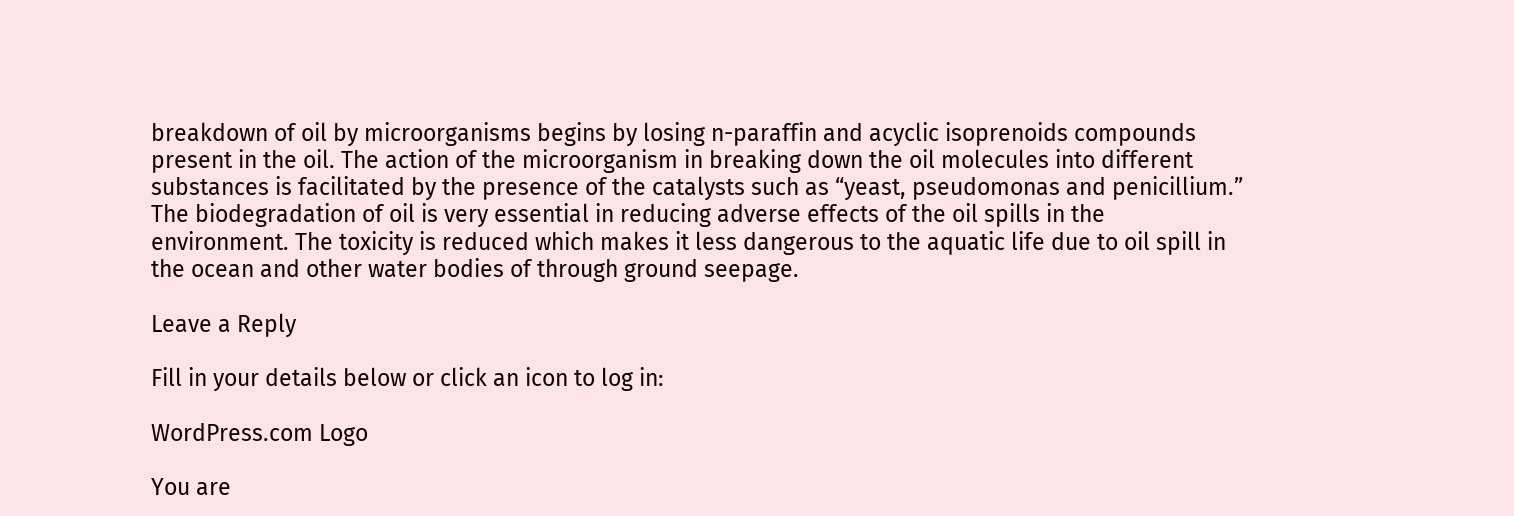breakdown of oil by microorganisms begins by losing n-paraffin and acyclic isoprenoids compounds present in the oil. The action of the microorganism in breaking down the oil molecules into different substances is facilitated by the presence of the catalysts such as “yeast, pseudomonas and penicillium.” The biodegradation of oil is very essential in reducing adverse effects of the oil spills in the environment. The toxicity is reduced which makes it less dangerous to the aquatic life due to oil spill in the ocean and other water bodies of through ground seepage.

Leave a Reply

Fill in your details below or click an icon to log in:

WordPress.com Logo

You are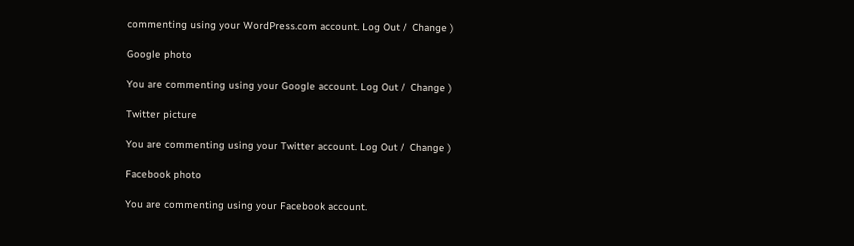commenting using your WordPress.com account. Log Out /  Change )

Google photo

You are commenting using your Google account. Log Out /  Change )

Twitter picture

You are commenting using your Twitter account. Log Out /  Change )

Facebook photo

You are commenting using your Facebook account.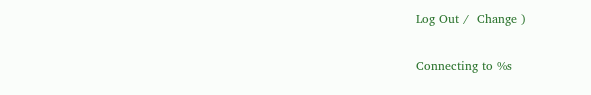Log Out /  Change )

Connecting to %s